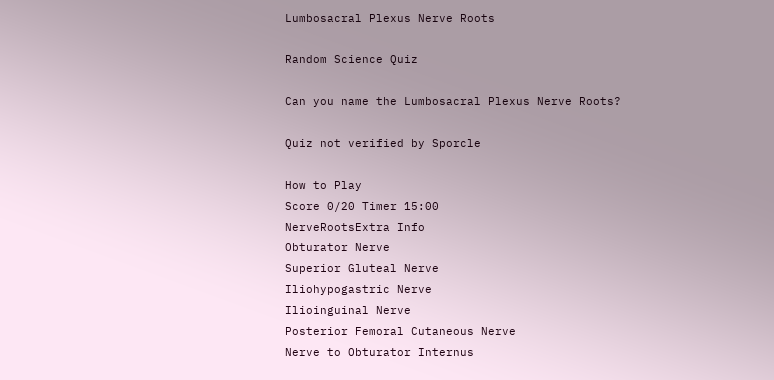Lumbosacral Plexus Nerve Roots

Random Science Quiz

Can you name the Lumbosacral Plexus Nerve Roots?

Quiz not verified by Sporcle

How to Play
Score 0/20 Timer 15:00
NerveRootsExtra Info
Obturator Nerve
Superior Gluteal Nerve
Iliohypogastric Nerve
Ilioinguinal Nerve
Posterior Femoral Cutaneous Nerve
Nerve to Obturator Internus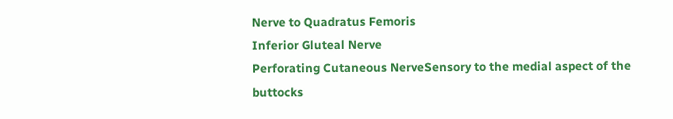Nerve to Quadratus Femoris
Inferior Gluteal Nerve
Perforating Cutaneous NerveSensory to the medial aspect of the buttocks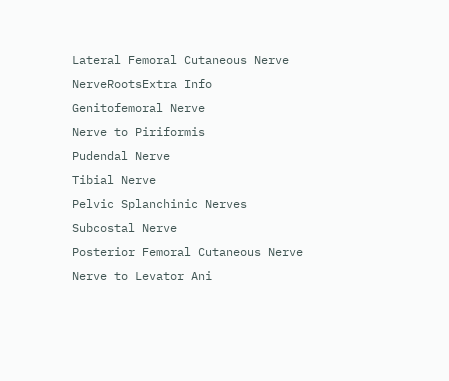Lateral Femoral Cutaneous Nerve
NerveRootsExtra Info
Genitofemoral Nerve
Nerve to Piriformis
Pudendal Nerve
Tibial Nerve
Pelvic Splanchinic Nerves
Subcostal Nerve
Posterior Femoral Cutaneous Nerve
Nerve to Levator Ani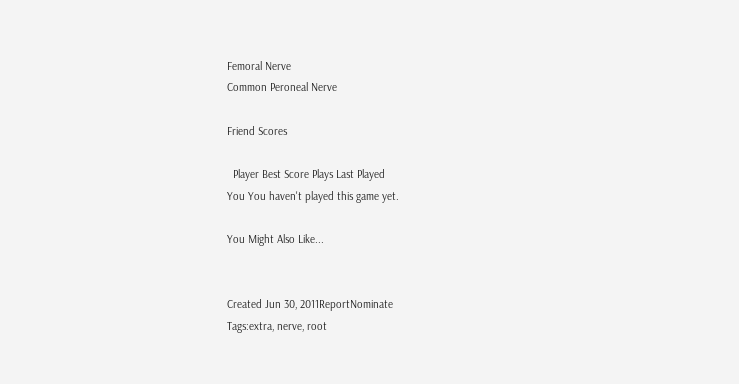Femoral Nerve
Common Peroneal Nerve

Friend Scores

  Player Best Score Plays Last Played
You You haven't played this game yet.

You Might Also Like...


Created Jun 30, 2011ReportNominate
Tags:extra, nerve, root